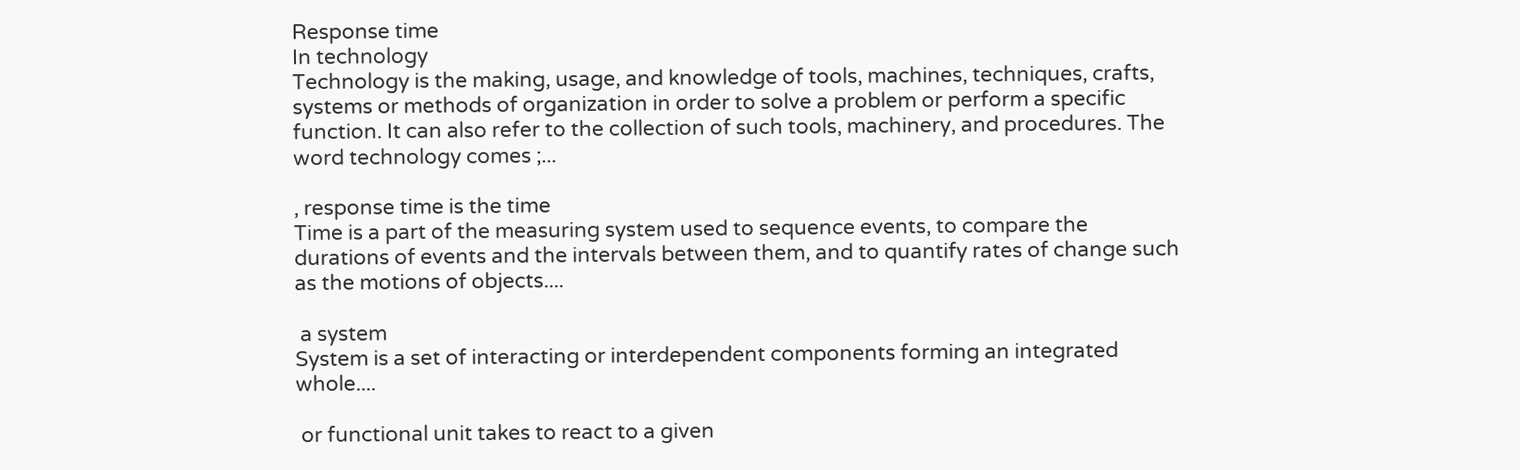Response time
In technology
Technology is the making, usage, and knowledge of tools, machines, techniques, crafts, systems or methods of organization in order to solve a problem or perform a specific function. It can also refer to the collection of such tools, machinery, and procedures. The word technology comes ;...

, response time is the time
Time is a part of the measuring system used to sequence events, to compare the durations of events and the intervals between them, and to quantify rates of change such as the motions of objects....

 a system
System is a set of interacting or interdependent components forming an integrated whole....

 or functional unit takes to react to a given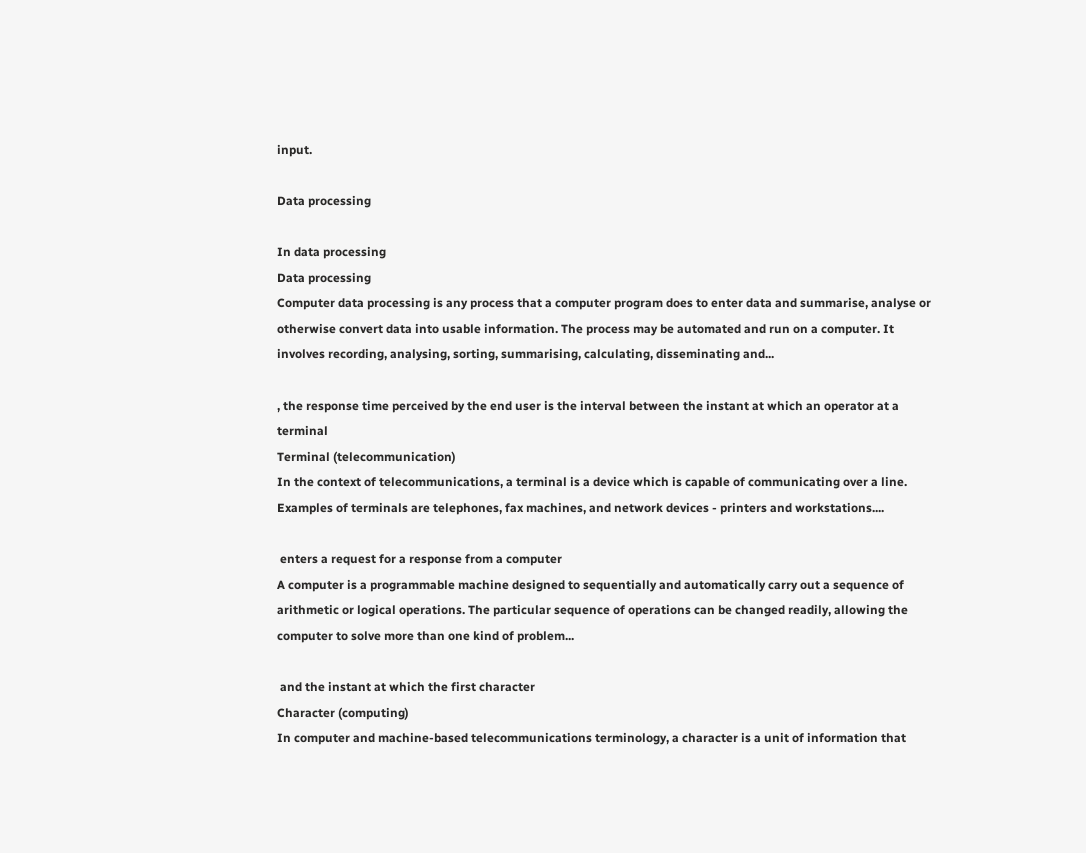input.

Data processing

In data processing
Data processing
Computer data processing is any process that a computer program does to enter data and summarise, analyse or otherwise convert data into usable information. The process may be automated and run on a computer. It involves recording, analysing, sorting, summarising, calculating, disseminating and...

, the response time perceived by the end user is the interval between the instant at which an operator at a terminal
Terminal (telecommunication)
In the context of telecommunications, a terminal is a device which is capable of communicating over a line. Examples of terminals are telephones, fax machines, and network devices - printers and workstations....

 enters a request for a response from a computer
A computer is a programmable machine designed to sequentially and automatically carry out a sequence of arithmetic or logical operations. The particular sequence of operations can be changed readily, allowing the computer to solve more than one kind of problem...

 and the instant at which the first character
Character (computing)
In computer and machine-based telecommunications terminology, a character is a unit of information that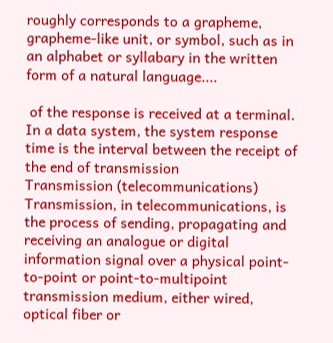roughly corresponds to a grapheme, grapheme-like unit, or symbol, such as in an alphabet or syllabary in the written form of a natural language....

 of the response is received at a terminal.
In a data system, the system response time is the interval between the receipt of the end of transmission
Transmission (telecommunications)
Transmission, in telecommunications, is the process of sending, propagating and receiving an analogue or digital information signal over a physical point-to-point or point-to-multipoint transmission medium, either wired, optical fiber or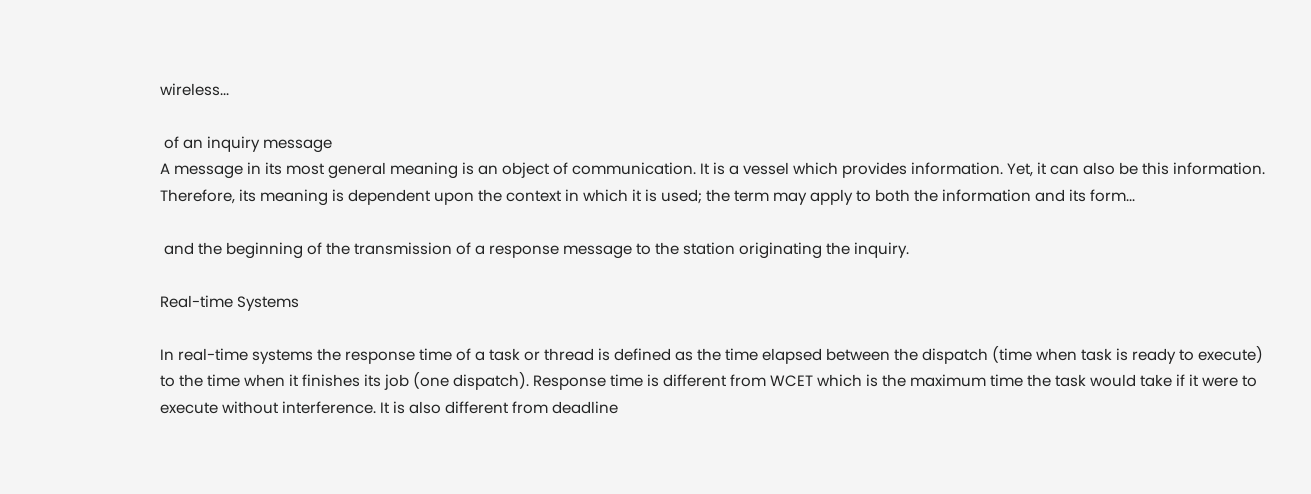wireless...

 of an inquiry message
A message in its most general meaning is an object of communication. It is a vessel which provides information. Yet, it can also be this information. Therefore, its meaning is dependent upon the context in which it is used; the term may apply to both the information and its form...

 and the beginning of the transmission of a response message to the station originating the inquiry.

Real-time Systems

In real-time systems the response time of a task or thread is defined as the time elapsed between the dispatch (time when task is ready to execute) to the time when it finishes its job (one dispatch). Response time is different from WCET which is the maximum time the task would take if it were to execute without interference. It is also different from deadline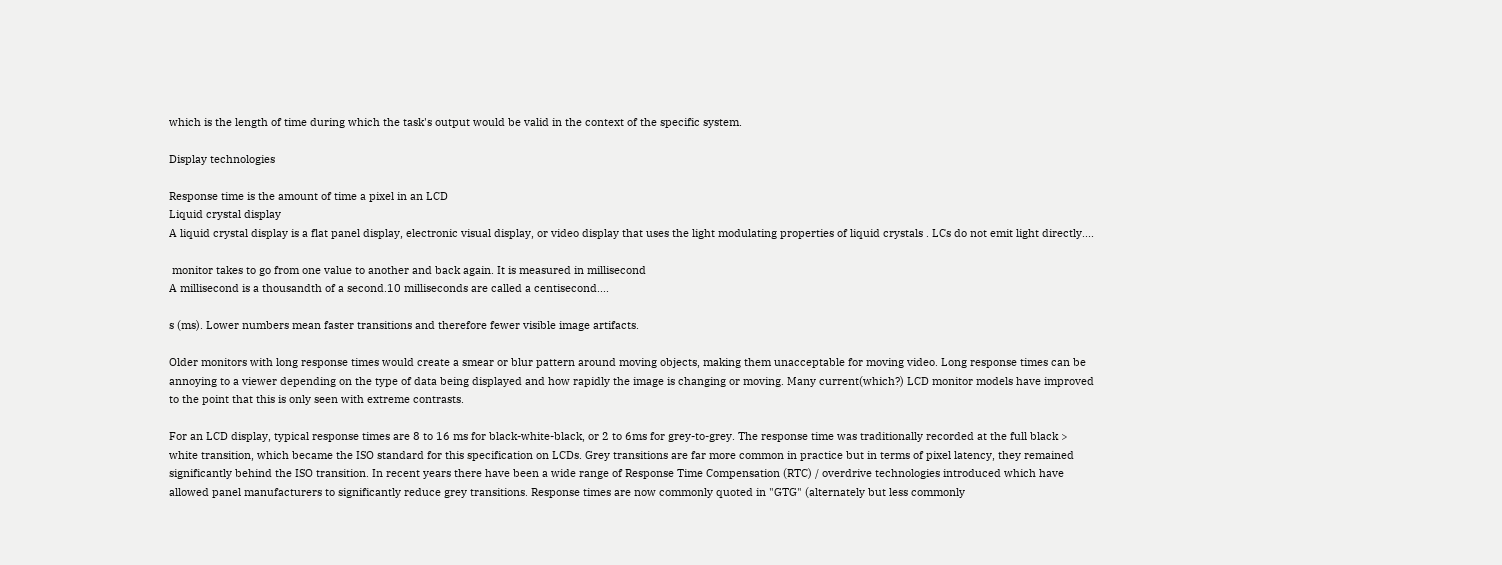which is the length of time during which the task's output would be valid in the context of the specific system.

Display technologies

Response time is the amount of time a pixel in an LCD
Liquid crystal display
A liquid crystal display is a flat panel display, electronic visual display, or video display that uses the light modulating properties of liquid crystals . LCs do not emit light directly....

 monitor takes to go from one value to another and back again. It is measured in millisecond
A millisecond is a thousandth of a second.10 milliseconds are called a centisecond....

s (ms). Lower numbers mean faster transitions and therefore fewer visible image artifacts.

Older monitors with long response times would create a smear or blur pattern around moving objects, making them unacceptable for moving video. Long response times can be annoying to a viewer depending on the type of data being displayed and how rapidly the image is changing or moving. Many current(which?) LCD monitor models have improved to the point that this is only seen with extreme contrasts.

For an LCD display, typical response times are 8 to 16 ms for black-white-black, or 2 to 6ms for grey-to-grey. The response time was traditionally recorded at the full black > white transition, which became the ISO standard for this specification on LCDs. Grey transitions are far more common in practice but in terms of pixel latency, they remained significantly behind the ISO transition. In recent years there have been a wide range of Response Time Compensation (RTC) / overdrive technologies introduced which have allowed panel manufacturers to significantly reduce grey transitions. Response times are now commonly quoted in "GTG" (alternately but less commonly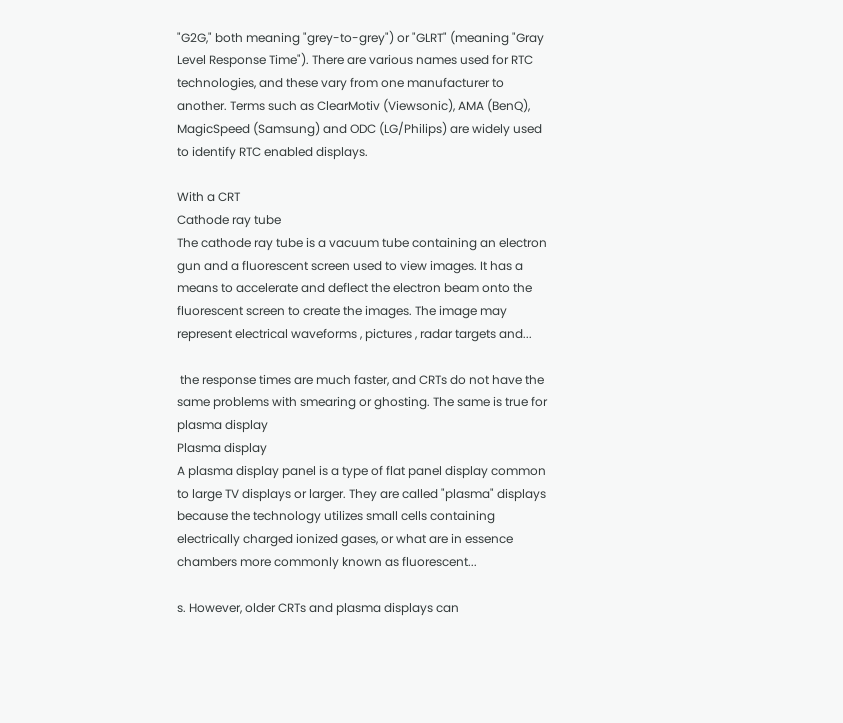"G2G," both meaning "grey-to-grey") or "GLRT" (meaning "Gray Level Response Time"). There are various names used for RTC technologies, and these vary from one manufacturer to another. Terms such as ClearMotiv (Viewsonic), AMA (BenQ), MagicSpeed (Samsung) and ODC (LG/Philips) are widely used to identify RTC enabled displays.

With a CRT
Cathode ray tube
The cathode ray tube is a vacuum tube containing an electron gun and a fluorescent screen used to view images. It has a means to accelerate and deflect the electron beam onto the fluorescent screen to create the images. The image may represent electrical waveforms , pictures , radar targets and...

 the response times are much faster, and CRTs do not have the same problems with smearing or ghosting. The same is true for plasma display
Plasma display
A plasma display panel is a type of flat panel display common to large TV displays or larger. They are called "plasma" displays because the technology utilizes small cells containing electrically charged ionized gases, or what are in essence chambers more commonly known as fluorescent...

s. However, older CRTs and plasma displays can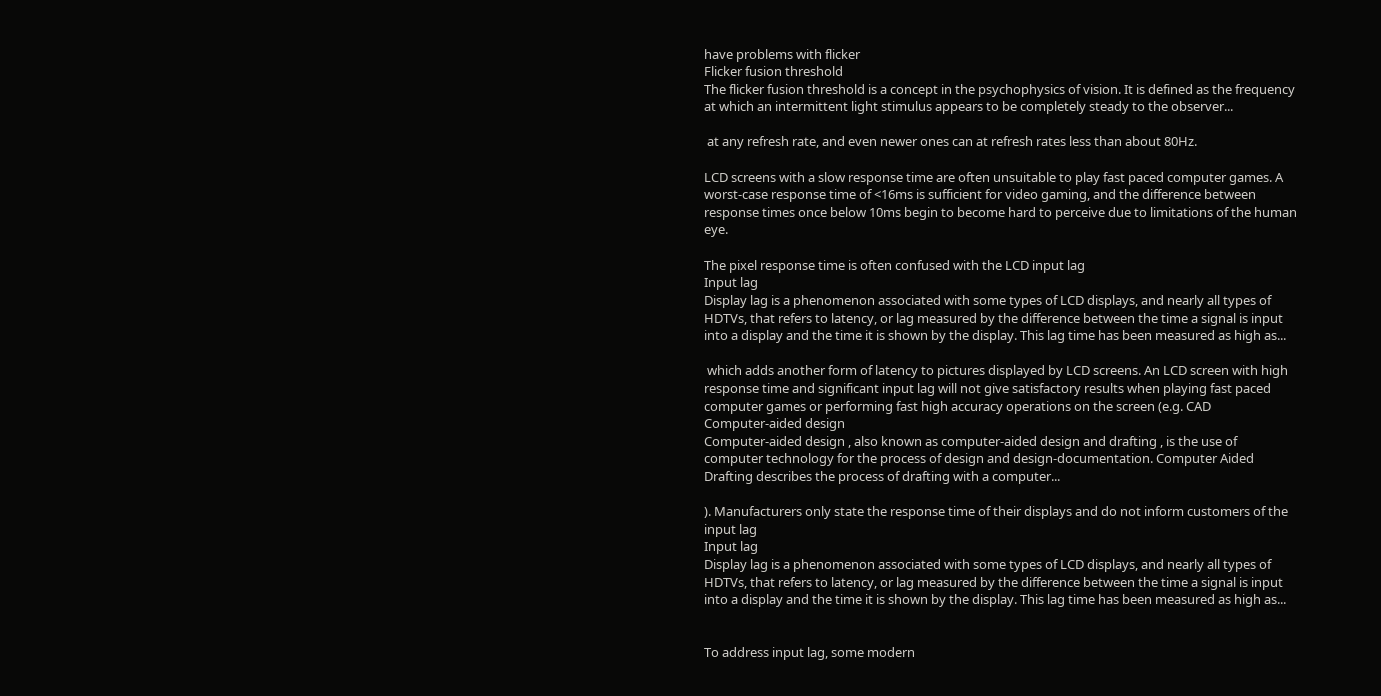have problems with flicker
Flicker fusion threshold
The flicker fusion threshold is a concept in the psychophysics of vision. It is defined as the frequency at which an intermittent light stimulus appears to be completely steady to the observer...

 at any refresh rate, and even newer ones can at refresh rates less than about 80Hz.

LCD screens with a slow response time are often unsuitable to play fast paced computer games. A worst-case response time of <16ms is sufficient for video gaming, and the difference between response times once below 10ms begin to become hard to perceive due to limitations of the human eye.

The pixel response time is often confused with the LCD input lag
Input lag
Display lag is a phenomenon associated with some types of LCD displays, and nearly all types of HDTVs, that refers to latency, or lag measured by the difference between the time a signal is input into a display and the time it is shown by the display. This lag time has been measured as high as...

 which adds another form of latency to pictures displayed by LCD screens. An LCD screen with high response time and significant input lag will not give satisfactory results when playing fast paced computer games or performing fast high accuracy operations on the screen (e.g. CAD
Computer-aided design
Computer-aided design , also known as computer-aided design and drafting , is the use of computer technology for the process of design and design-documentation. Computer Aided Drafting describes the process of drafting with a computer...

). Manufacturers only state the response time of their displays and do not inform customers of the input lag
Input lag
Display lag is a phenomenon associated with some types of LCD displays, and nearly all types of HDTVs, that refers to latency, or lag measured by the difference between the time a signal is input into a display and the time it is shown by the display. This lag time has been measured as high as...


To address input lag, some modern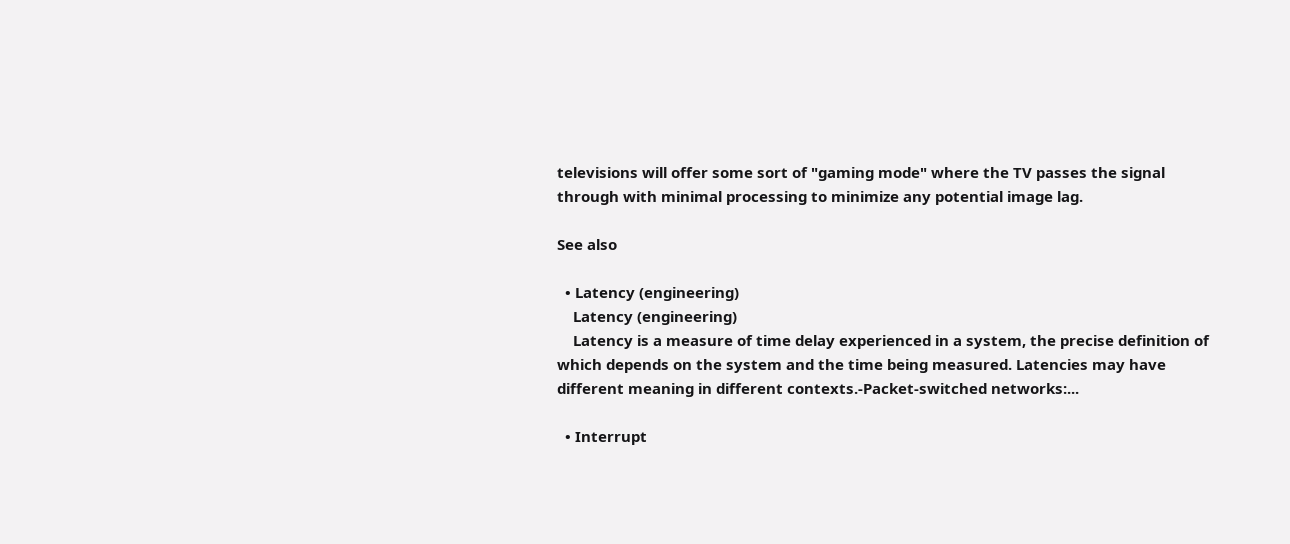televisions will offer some sort of "gaming mode" where the TV passes the signal through with minimal processing to minimize any potential image lag.

See also

  • Latency (engineering)
    Latency (engineering)
    Latency is a measure of time delay experienced in a system, the precise definition of which depends on the system and the time being measured. Latencies may have different meaning in different contexts.-Packet-switched networks:...

  • Interrupt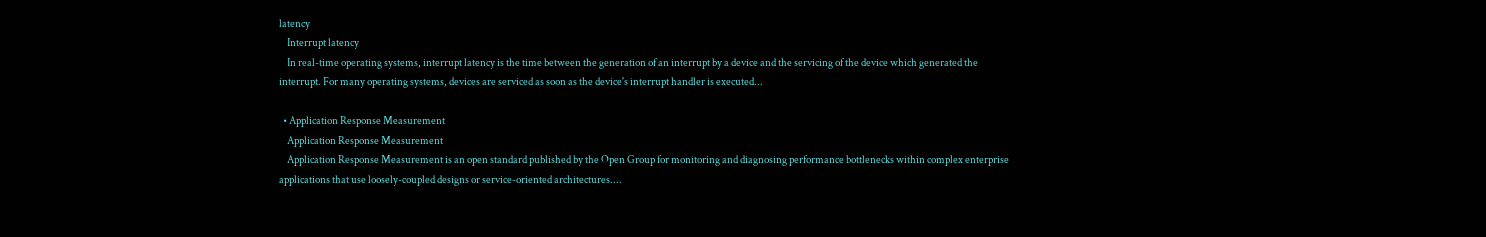latency
    Interrupt latency
    In real-time operating systems, interrupt latency is the time between the generation of an interrupt by a device and the servicing of the device which generated the interrupt. For many operating systems, devices are serviced as soon as the device's interrupt handler is executed...

  • Application Response Measurement
    Application Response Measurement
    Application Response Measurement is an open standard published by the Open Group for monitoring and diagnosing performance bottlenecks within complex enterprise applications that use loosely-coupled designs or service-oriented architectures....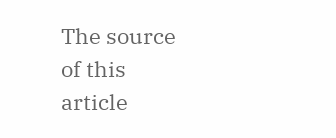The source of this article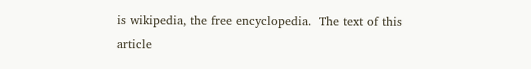is wikipedia, the free encyclopedia.  The text of this article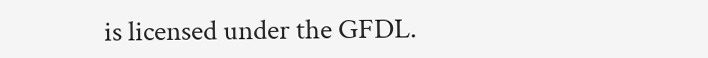is licensed under the GFDL.